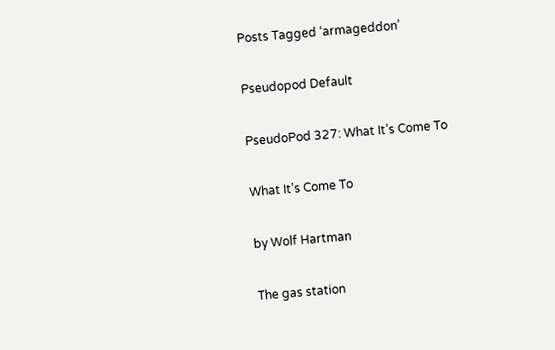Posts Tagged ‘armageddon’

Pseudopod Default

PseudoPod 327: What It’s Come To

What It’s Come To

by Wolf Hartman

The gas station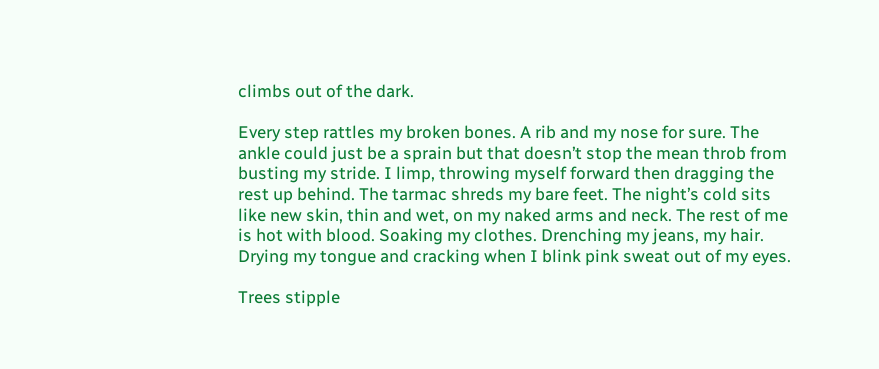climbs out of the dark.

Every step rattles my broken bones. A rib and my nose for sure. The ankle could just be a sprain but that doesn’t stop the mean throb from busting my stride. I limp, throwing myself forward then dragging the rest up behind. The tarmac shreds my bare feet. The night’s cold sits like new skin, thin and wet, on my naked arms and neck. The rest of me is hot with blood. Soaking my clothes. Drenching my jeans, my hair. Drying my tongue and cracking when I blink pink sweat out of my eyes.

Trees stipple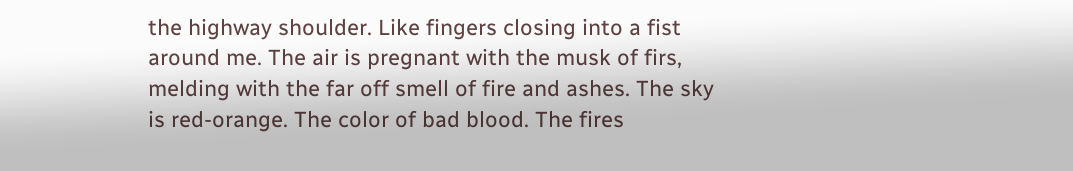the highway shoulder. Like fingers closing into a fist around me. The air is pregnant with the musk of firs, melding with the far off smell of fire and ashes. The sky is red-orange. The color of bad blood. The fires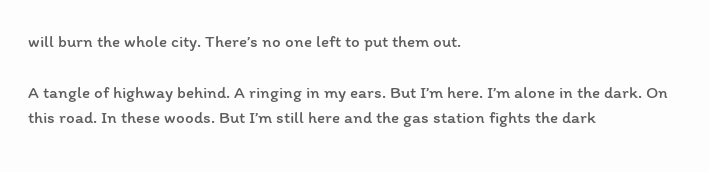will burn the whole city. There’s no one left to put them out.

A tangle of highway behind. A ringing in my ears. But I’m here. I’m alone in the dark. On this road. In these woods. But I’m still here and the gas station fights the dark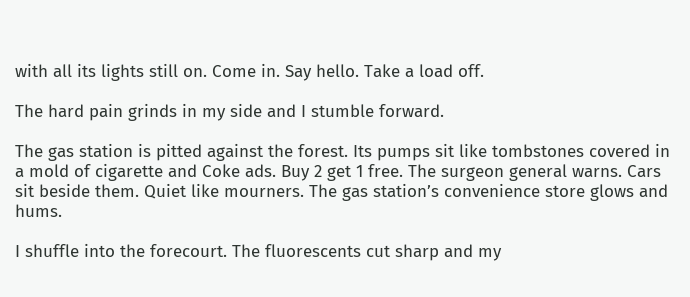with all its lights still on. Come in. Say hello. Take a load off.

The hard pain grinds in my side and I stumble forward.

The gas station is pitted against the forest. Its pumps sit like tombstones covered in a mold of cigarette and Coke ads. Buy 2 get 1 free. The surgeon general warns. Cars sit beside them. Quiet like mourners. The gas station’s convenience store glows and hums.

I shuffle into the forecourt. The fluorescents cut sharp and my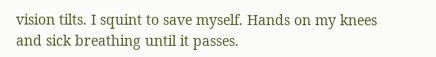vision tilts. I squint to save myself. Hands on my knees and sick breathing until it passes.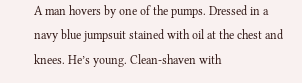A man hovers by one of the pumps. Dressed in a navy blue jumpsuit stained with oil at the chest and knees. He’s young. Clean-shaven with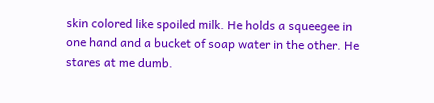skin colored like spoiled milk. He holds a squeegee in one hand and a bucket of soap water in the other. He stares at me dumb.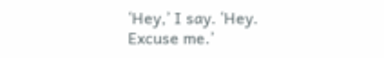‘Hey,’ I say. ‘Hey. Excuse me.’